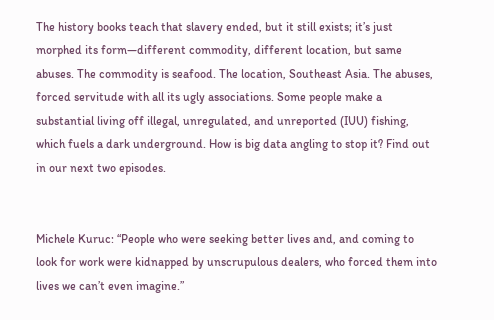The history books teach that slavery ended, but it still exists; it’s just morphed its form—different commodity, different location, but same abuses. The commodity is seafood. The location, Southeast Asia. The abuses, forced servitude with all its ugly associations. Some people make a substantial living off illegal, unregulated, and unreported (IUU) fishing, which fuels a dark underground. How is big data angling to stop it? Find out in our next two episodes.


Michele Kuruc: “People who were seeking better lives and, and coming to look for work were kidnapped by unscrupulous dealers, who forced them into lives we can’t even imagine.”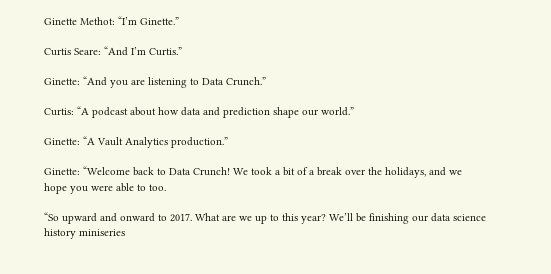Ginette Methot: “I’m Ginette.”

Curtis Seare: “And I’m Curtis.”

Ginette: “And you are listening to Data Crunch.”

Curtis: “A podcast about how data and prediction shape our world.”

Ginette: “A Vault Analytics production.”

Ginette: “Welcome back to Data Crunch! We took a bit of a break over the holidays, and we hope you were able to too.

“So upward and onward to 2017. What are we up to this year? We’ll be finishing our data science history miniseries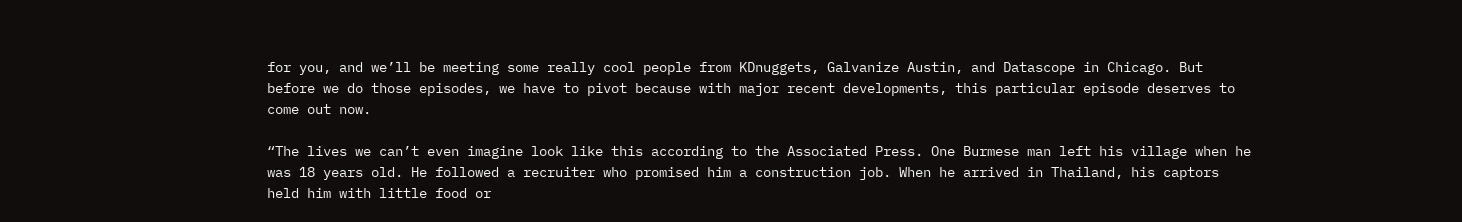for you, and we’ll be meeting some really cool people from KDnuggets, Galvanize Austin, and Datascope in Chicago. But before we do those episodes, we have to pivot because with major recent developments, this particular episode deserves to come out now.

“The lives we can’t even imagine look like this according to the Associated Press. One Burmese man left his village when he was 18 years old. He followed a recruiter who promised him a construction job. When he arrived in Thailand, his captors held him with little food or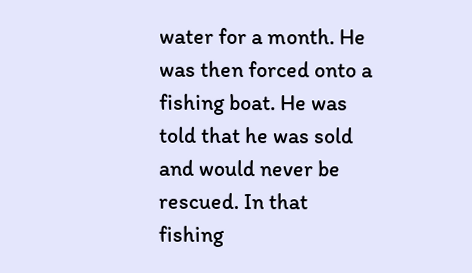water for a month. He was then forced onto a fishing boat. He was told that he was sold and would never be rescued. In that fishing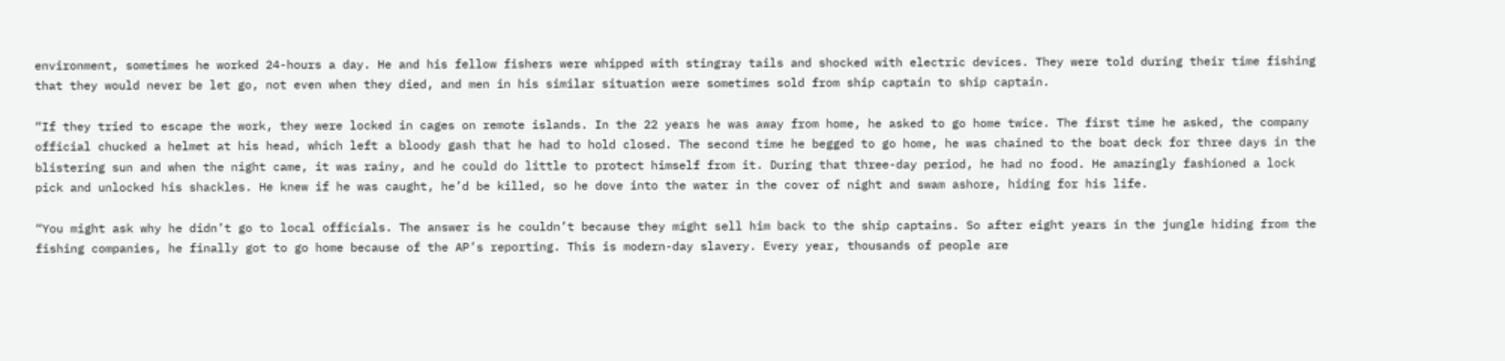environment, sometimes he worked 24-hours a day. He and his fellow fishers were whipped with stingray tails and shocked with electric devices. They were told during their time fishing that they would never be let go, not even when they died, and men in his similar situation were sometimes sold from ship captain to ship captain.

“If they tried to escape the work, they were locked in cages on remote islands. In the 22 years he was away from home, he asked to go home twice. The first time he asked, the company official chucked a helmet at his head, which left a bloody gash that he had to hold closed. The second time he begged to go home, he was chained to the boat deck for three days in the blistering sun and when the night came, it was rainy, and he could do little to protect himself from it. During that three-day period, he had no food. He amazingly fashioned a lock pick and unlocked his shackles. He knew if he was caught, he’d be killed, so he dove into the water in the cover of night and swam ashore, hiding for his life.

“You might ask why he didn’t go to local officials. The answer is he couldn’t because they might sell him back to the ship captains. So after eight years in the jungle hiding from the fishing companies, he finally got to go home because of the AP’s reporting. This is modern-day slavery. Every year, thousands of people are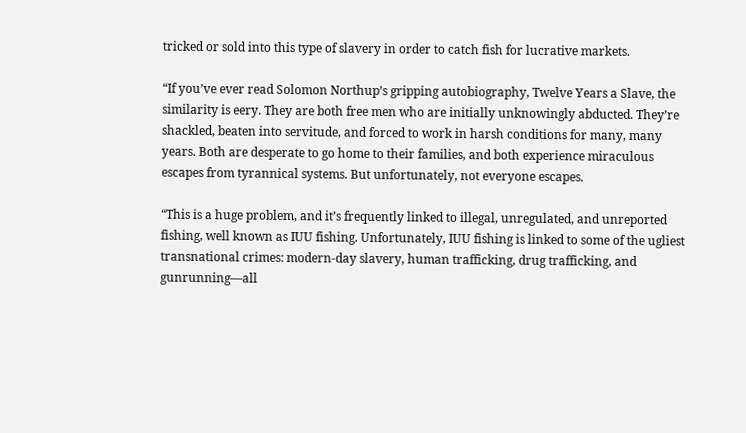tricked or sold into this type of slavery in order to catch fish for lucrative markets.

“If you’ve ever read Solomon Northup’s gripping autobiography, Twelve Years a Slave, the similarity is eery. They are both free men who are initially unknowingly abducted. They’re shackled, beaten into servitude, and forced to work in harsh conditions for many, many years. Both are desperate to go home to their families, and both experience miraculous escapes from tyrannical systems. But unfortunately, not everyone escapes.

“This is a huge problem, and it’s frequently linked to illegal, unregulated, and unreported fishing, well known as IUU fishing. Unfortunately, IUU fishing is linked to some of the ugliest transnational crimes: modern-day slavery, human trafficking, drug trafficking, and gunrunning—all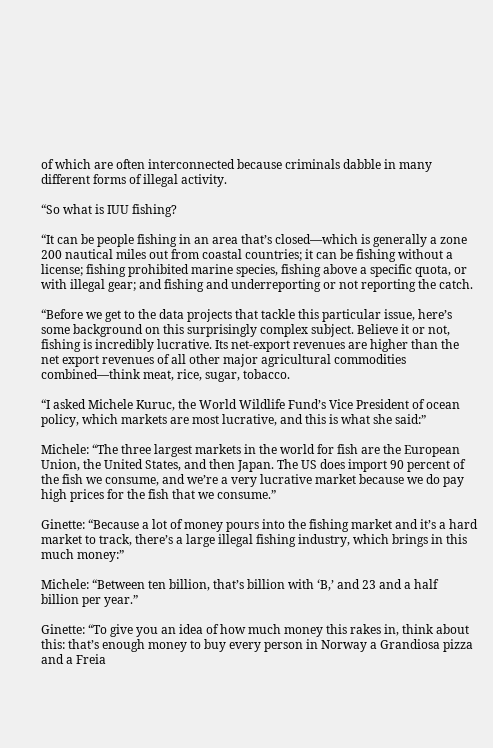of which are often interconnected because criminals dabble in many different forms of illegal activity.

“So what is IUU fishing?

“It can be people fishing in an area that’s closed—which is generally a zone 200 nautical miles out from coastal countries; it can be fishing without a license; fishing prohibited marine species, fishing above a specific quota, or with illegal gear; and fishing and underreporting or not reporting the catch.

“Before we get to the data projects that tackle this particular issue, here’s some background on this surprisingly complex subject. Believe it or not, fishing is incredibly lucrative. Its net-export revenues are higher than the net export revenues of all other major agricultural commodities combined—think meat, rice, sugar, tobacco.

“I asked Michele Kuruc, the World Wildlife Fund’s Vice President of ocean policy, which markets are most lucrative, and this is what she said:”

Michele: “The three largest markets in the world for fish are the European Union, the United States, and then Japan. The US does import 90 percent of the fish we consume, and we’re a very lucrative market because we do pay high prices for the fish that we consume.”

Ginette: “Because a lot of money pours into the fishing market and it’s a hard market to track, there’s a large illegal fishing industry, which brings in this much money:”

Michele: “Between ten billion, that’s billion with ‘B,’ and 23 and a half billion per year.”

Ginette: “To give you an idea of how much money this rakes in, think about this: that’s enough money to buy every person in Norway a Grandiosa pizza and a Freia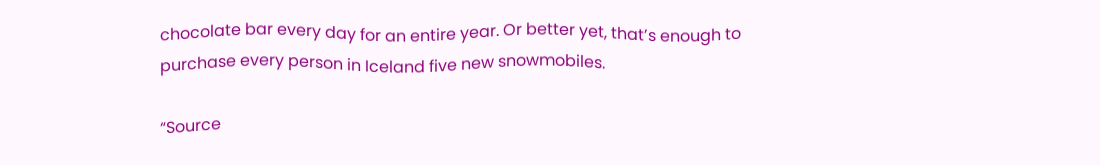chocolate bar every day for an entire year. Or better yet, that’s enough to purchase every person in Iceland five new snowmobiles.

“Source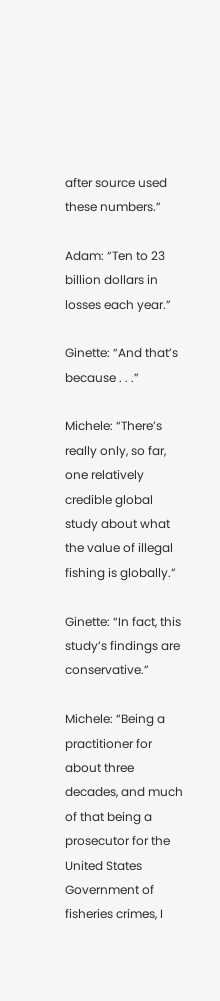after source used these numbers.”

Adam: “Ten to 23 billion dollars in losses each year.”

Ginette: “And that’s because . . .”

Michele: “There’s really only, so far, one relatively credible global study about what the value of illegal fishing is globally.”

Ginette: “In fact, this study’s findings are conservative.”

Michele: “Being a practitioner for about three decades, and much of that being a prosecutor for the United States Government of fisheries crimes, I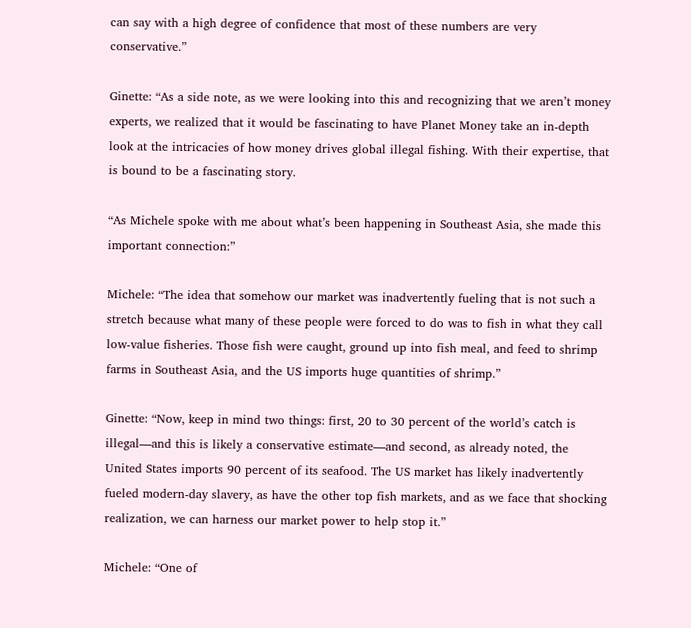can say with a high degree of confidence that most of these numbers are very conservative.”

Ginette: “As a side note, as we were looking into this and recognizing that we aren’t money experts, we realized that it would be fascinating to have Planet Money take an in-depth look at the intricacies of how money drives global illegal fishing. With their expertise, that is bound to be a fascinating story.

“As Michele spoke with me about what’s been happening in Southeast Asia, she made this important connection:”

Michele: “The idea that somehow our market was inadvertently fueling that is not such a stretch because what many of these people were forced to do was to fish in what they call low-value fisheries. Those fish were caught, ground up into fish meal, and feed to shrimp farms in Southeast Asia, and the US imports huge quantities of shrimp.”

Ginette: “Now, keep in mind two things: first, 20 to 30 percent of the world’s catch is illegal—and this is likely a conservative estimate—and second, as already noted, the United States imports 90 percent of its seafood. The US market has likely inadvertently fueled modern-day slavery, as have the other top fish markets, and as we face that shocking realization, we can harness our market power to help stop it.”

Michele: “One of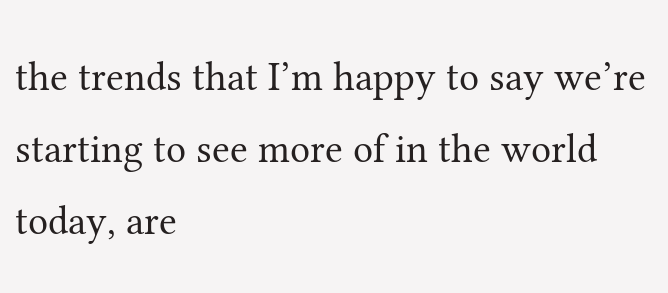the trends that I’m happy to say we’re starting to see more of in the world today, are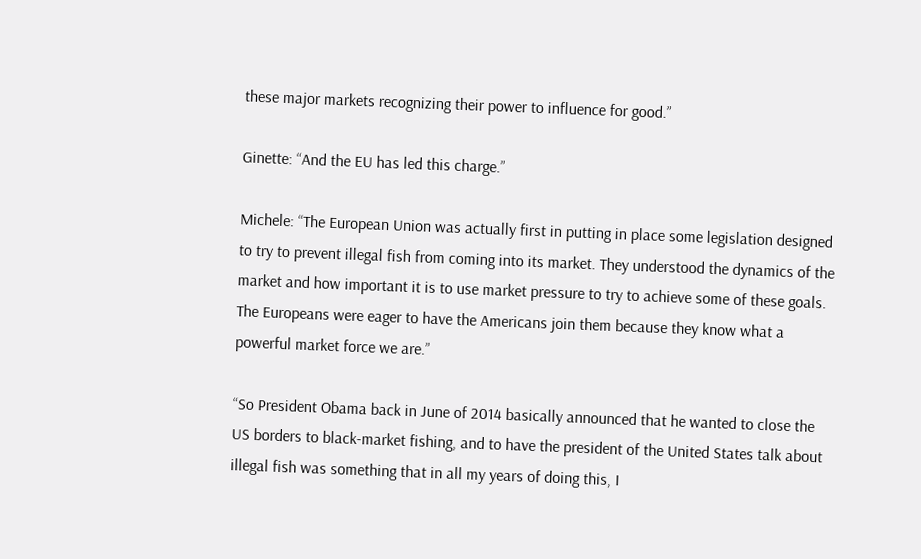these major markets recognizing their power to influence for good.”

Ginette: “And the EU has led this charge.”

Michele: “The European Union was actually first in putting in place some legislation designed to try to prevent illegal fish from coming into its market. They understood the dynamics of the market and how important it is to use market pressure to try to achieve some of these goals. The Europeans were eager to have the Americans join them because they know what a powerful market force we are.”

“So President Obama back in June of 2014 basically announced that he wanted to close the US borders to black-market fishing, and to have the president of the United States talk about illegal fish was something that in all my years of doing this, I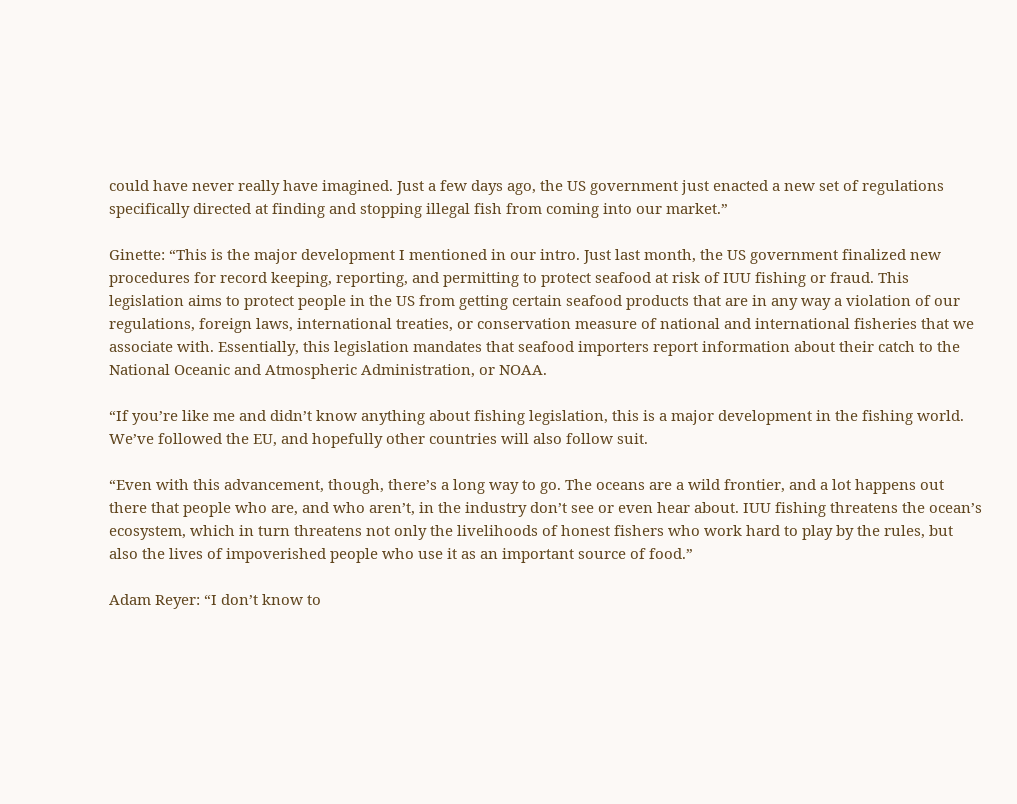could have never really have imagined. Just a few days ago, the US government just enacted a new set of regulations specifically directed at finding and stopping illegal fish from coming into our market.”

Ginette: “This is the major development I mentioned in our intro. Just last month, the US government finalized new procedures for record keeping, reporting, and permitting to protect seafood at risk of IUU fishing or fraud. This legislation aims to protect people in the US from getting certain seafood products that are in any way a violation of our regulations, foreign laws, international treaties, or conservation measure of national and international fisheries that we associate with. Essentially, this legislation mandates that seafood importers report information about their catch to the National Oceanic and Atmospheric Administration, or NOAA.

“If you’re like me and didn’t know anything about fishing legislation, this is a major development in the fishing world. We’ve followed the EU, and hopefully other countries will also follow suit.

“Even with this advancement, though, there’s a long way to go. The oceans are a wild frontier, and a lot happens out there that people who are, and who aren’t, in the industry don’t see or even hear about. IUU fishing threatens the ocean’s ecosystem, which in turn threatens not only the livelihoods of honest fishers who work hard to play by the rules, but also the lives of impoverished people who use it as an important source of food.”

Adam Reyer: “I don’t know to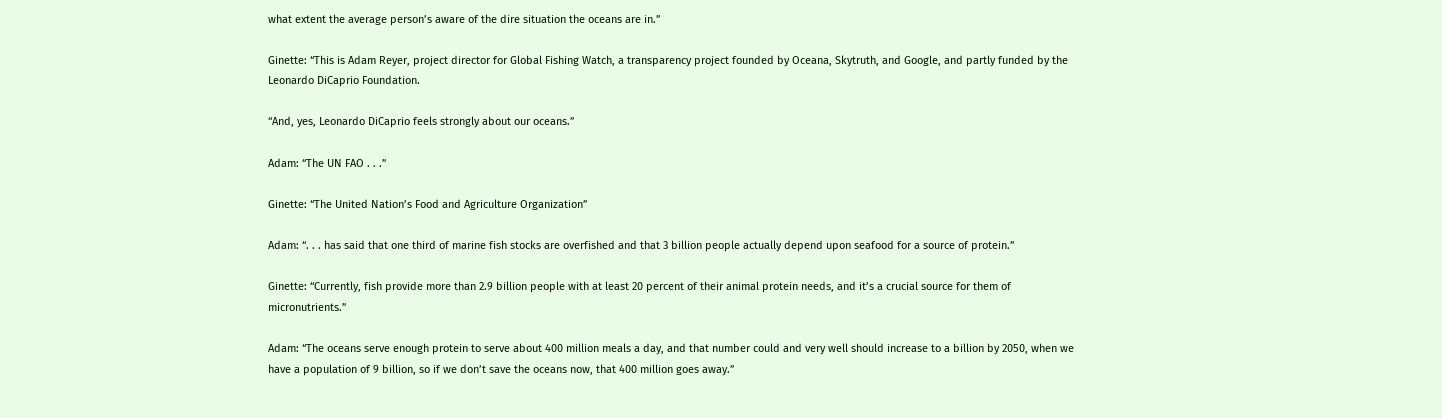what extent the average person’s aware of the dire situation the oceans are in.”

Ginette: “This is Adam Reyer, project director for Global Fishing Watch, a transparency project founded by Oceana, Skytruth, and Google, and partly funded by the Leonardo DiCaprio Foundation.

“And, yes, Leonardo DiCaprio feels strongly about our oceans.”

Adam: “The UN FAO . . .”

Ginette: “The United Nation’s Food and Agriculture Organization”

Adam: “. . . has said that one third of marine fish stocks are overfished and that 3 billion people actually depend upon seafood for a source of protein.”

Ginette: “Currently, fish provide more than 2.9 billion people with at least 20 percent of their animal protein needs, and it’s a crucial source for them of micronutrients.”

Adam: “The oceans serve enough protein to serve about 400 million meals a day, and that number could and very well should increase to a billion by 2050, when we have a population of 9 billion, so if we don’t save the oceans now, that 400 million goes away.”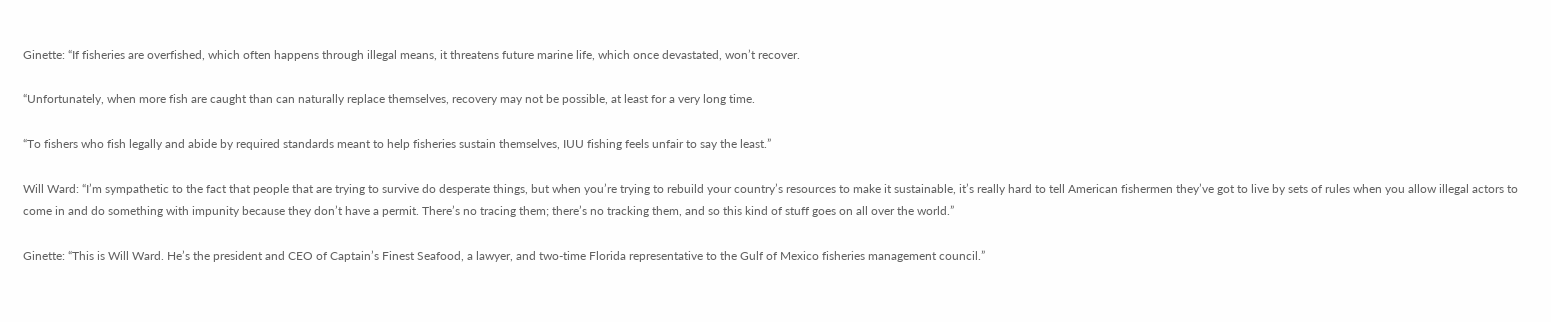Ginette: “If fisheries are overfished, which often happens through illegal means, it threatens future marine life, which once devastated, won’t recover.

“Unfortunately, when more fish are caught than can naturally replace themselves, recovery may not be possible, at least for a very long time.

“To fishers who fish legally and abide by required standards meant to help fisheries sustain themselves, IUU fishing feels unfair to say the least.”

Will Ward: “I’m sympathetic to the fact that people that are trying to survive do desperate things, but when you’re trying to rebuild your country’s resources to make it sustainable, it’s really hard to tell American fishermen they’ve got to live by sets of rules when you allow illegal actors to come in and do something with impunity because they don’t have a permit. There’s no tracing them; there’s no tracking them, and so this kind of stuff goes on all over the world.”

Ginette: “This is Will Ward. He’s the president and CEO of Captain’s Finest Seafood, a lawyer, and two-time Florida representative to the Gulf of Mexico fisheries management council.”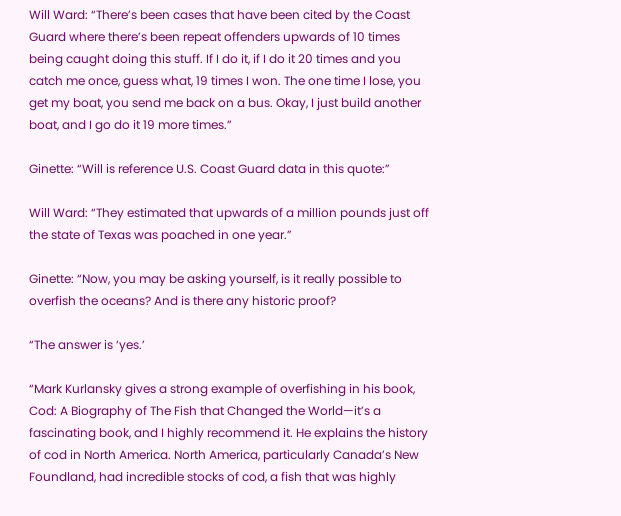Will Ward: “There’s been cases that have been cited by the Coast Guard where there’s been repeat offenders upwards of 10 times being caught doing this stuff. If I do it, if I do it 20 times and you catch me once, guess what, 19 times I won. The one time I lose, you get my boat, you send me back on a bus. Okay, I just build another boat, and I go do it 19 more times.”

Ginette: “Will is reference U.S. Coast Guard data in this quote:”

Will Ward: “They estimated that upwards of a million pounds just off the state of Texas was poached in one year.”

Ginette: “Now, you may be asking yourself, is it really possible to overfish the oceans? And is there any historic proof?

“The answer is ‘yes.’

“Mark Kurlansky gives a strong example of overfishing in his book, Cod: A Biography of The Fish that Changed the World—it’s a fascinating book, and I highly recommend it. He explains the history of cod in North America. North America, particularly Canada’s New Foundland, had incredible stocks of cod, a fish that was highly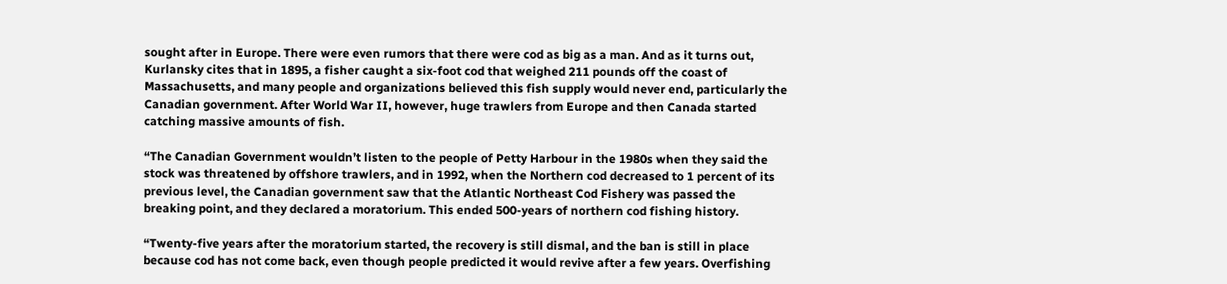sought after in Europe. There were even rumors that there were cod as big as a man. And as it turns out, Kurlansky cites that in 1895, a fisher caught a six-foot cod that weighed 211 pounds off the coast of Massachusetts, and many people and organizations believed this fish supply would never end, particularly the Canadian government. After World War II, however, huge trawlers from Europe and then Canada started catching massive amounts of fish.

“The Canadian Government wouldn’t listen to the people of Petty Harbour in the 1980s when they said the stock was threatened by offshore trawlers, and in 1992, when the Northern cod decreased to 1 percent of its previous level, the Canadian government saw that the Atlantic Northeast Cod Fishery was passed the breaking point, and they declared a moratorium. This ended 500-years of northern cod fishing history.

“Twenty-five years after the moratorium started, the recovery is still dismal, and the ban is still in place because cod has not come back, even though people predicted it would revive after a few years. Overfishing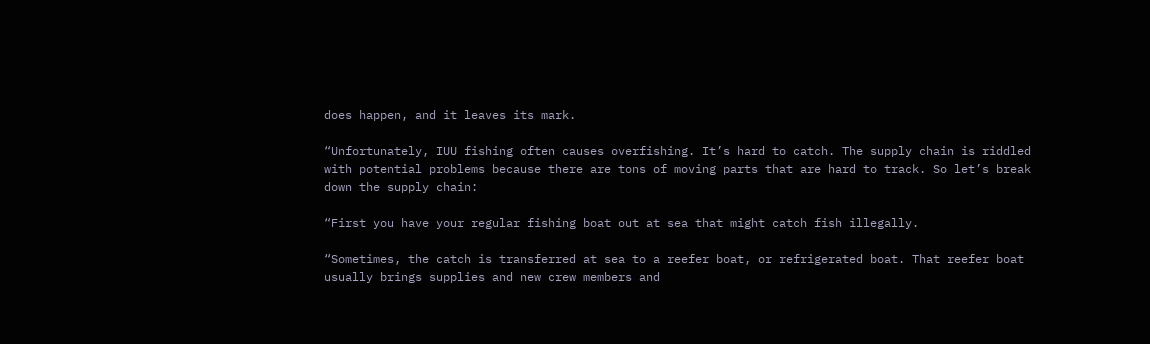does happen, and it leaves its mark.

“Unfortunately, IUU fishing often causes overfishing. It’s hard to catch. The supply chain is riddled with potential problems because there are tons of moving parts that are hard to track. So let’s break down the supply chain:

“First you have your regular fishing boat out at sea that might catch fish illegally.

“Sometimes, the catch is transferred at sea to a reefer boat, or refrigerated boat. That reefer boat usually brings supplies and new crew members and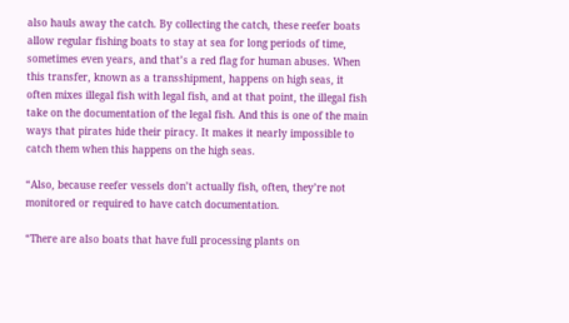also hauls away the catch. By collecting the catch, these reefer boats allow regular fishing boats to stay at sea for long periods of time, sometimes even years, and that’s a red flag for human abuses. When this transfer, known as a transshipment, happens on high seas, it often mixes illegal fish with legal fish, and at that point, the illegal fish take on the documentation of the legal fish. And this is one of the main ways that pirates hide their piracy. It makes it nearly impossible to catch them when this happens on the high seas.

“Also, because reefer vessels don’t actually fish, often, they’re not monitored or required to have catch documentation.

“There are also boats that have full processing plants on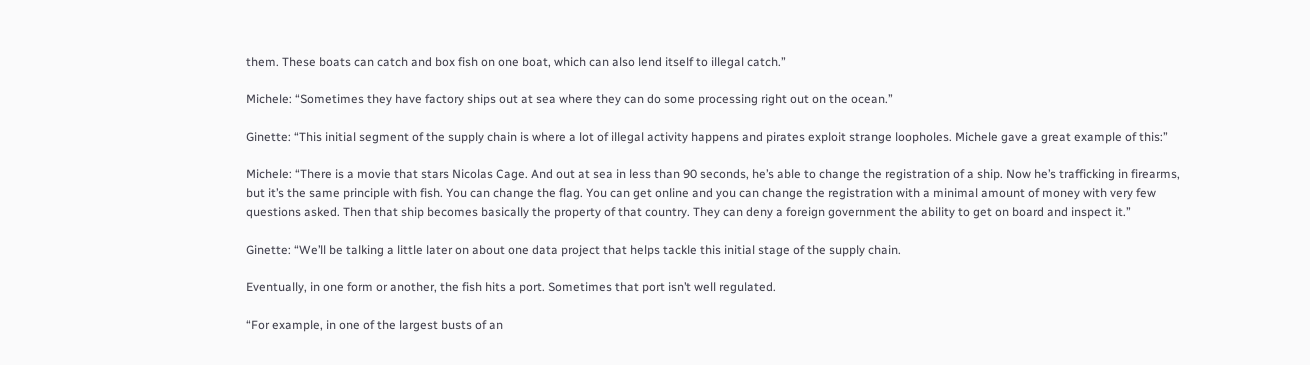them. These boats can catch and box fish on one boat, which can also lend itself to illegal catch.”

Michele: “Sometimes they have factory ships out at sea where they can do some processing right out on the ocean.”

Ginette: “This initial segment of the supply chain is where a lot of illegal activity happens and pirates exploit strange loopholes. Michele gave a great example of this:”

Michele: “There is a movie that stars Nicolas Cage. And out at sea in less than 90 seconds, he’s able to change the registration of a ship. Now he’s trafficking in firearms, but it’s the same principle with fish. You can change the flag. You can get online and you can change the registration with a minimal amount of money with very few questions asked. Then that ship becomes basically the property of that country. They can deny a foreign government the ability to get on board and inspect it.”

Ginette: “We’ll be talking a little later on about one data project that helps tackle this initial stage of the supply chain.

Eventually, in one form or another, the fish hits a port. Sometimes that port isn’t well regulated.

“For example, in one of the largest busts of an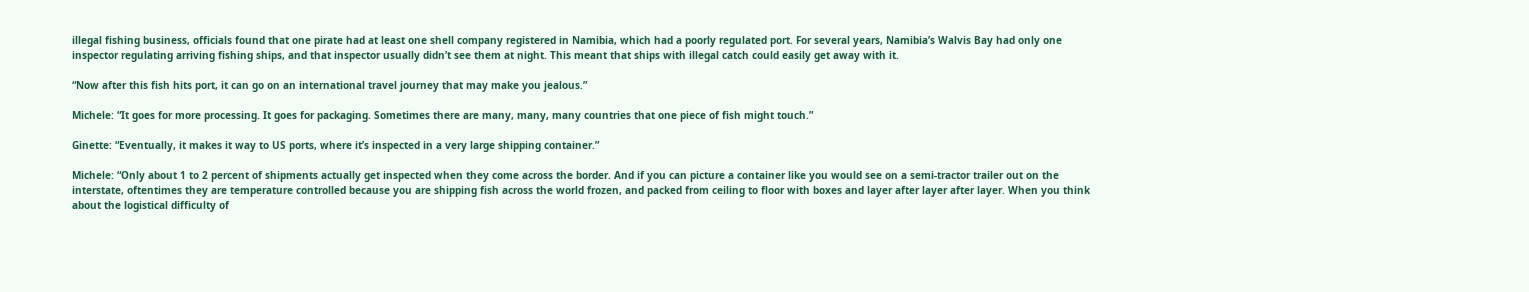illegal fishing business, officials found that one pirate had at least one shell company registered in Namibia, which had a poorly regulated port. For several years, Namibia’s Walvis Bay had only one inspector regulating arriving fishing ships, and that inspector usually didn’t see them at night. This meant that ships with illegal catch could easily get away with it.

“Now after this fish hits port, it can go on an international travel journey that may make you jealous.”

Michele: “It goes for more processing. It goes for packaging. Sometimes there are many, many, many countries that one piece of fish might touch.”

Ginette: “Eventually, it makes it way to US ports, where it’s inspected in a very large shipping container.”

Michele: “Only about 1 to 2 percent of shipments actually get inspected when they come across the border. And if you can picture a container like you would see on a semi-tractor trailer out on the interstate, oftentimes they are temperature controlled because you are shipping fish across the world frozen, and packed from ceiling to floor with boxes and layer after layer after layer. When you think about the logistical difficulty of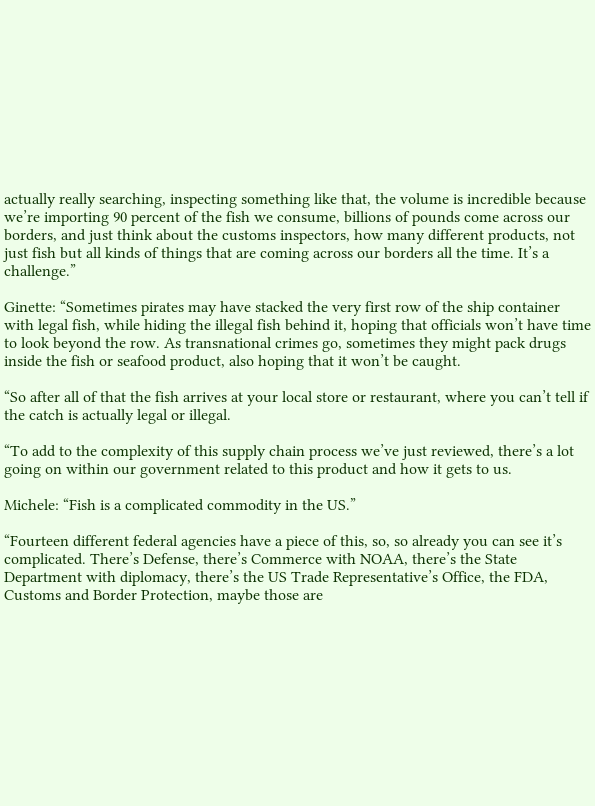actually really searching, inspecting something like that, the volume is incredible because we’re importing 90 percent of the fish we consume, billions of pounds come across our borders, and just think about the customs inspectors, how many different products, not just fish but all kinds of things that are coming across our borders all the time. It’s a challenge.”

Ginette: “Sometimes pirates may have stacked the very first row of the ship container with legal fish, while hiding the illegal fish behind it, hoping that officials won’t have time to look beyond the row. As transnational crimes go, sometimes they might pack drugs inside the fish or seafood product, also hoping that it won’t be caught.

“So after all of that the fish arrives at your local store or restaurant, where you can’t tell if the catch is actually legal or illegal.

“To add to the complexity of this supply chain process we’ve just reviewed, there’s a lot going on within our government related to this product and how it gets to us.

Michele: “Fish is a complicated commodity in the US.”

“Fourteen different federal agencies have a piece of this, so, so already you can see it’s complicated. There’s Defense, there’s Commerce with NOAA, there’s the State Department with diplomacy, there’s the US Trade Representative’s Office, the FDA, Customs and Border Protection, maybe those are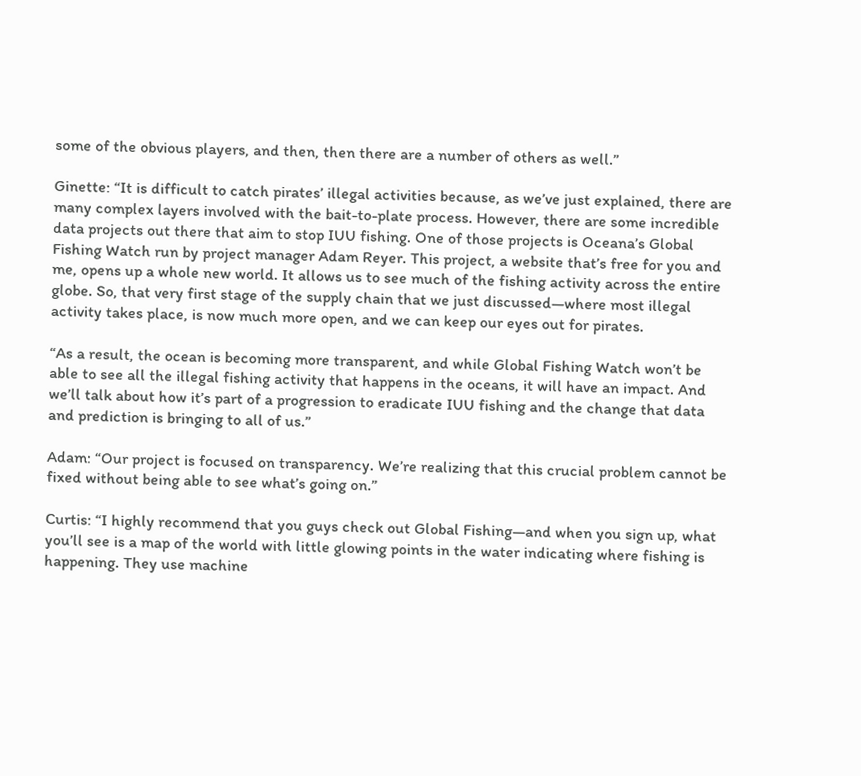some of the obvious players, and then, then there are a number of others as well.”

Ginette: “It is difficult to catch pirates’ illegal activities because, as we’ve just explained, there are many complex layers involved with the bait-to-plate process. However, there are some incredible data projects out there that aim to stop IUU fishing. One of those projects is Oceana’s Global Fishing Watch run by project manager Adam Reyer. This project, a website that’s free for you and me, opens up a whole new world. It allows us to see much of the fishing activity across the entire globe. So, that very first stage of the supply chain that we just discussed—where most illegal activity takes place, is now much more open, and we can keep our eyes out for pirates.

“As a result, the ocean is becoming more transparent, and while Global Fishing Watch won’t be able to see all the illegal fishing activity that happens in the oceans, it will have an impact. And we’ll talk about how it’s part of a progression to eradicate IUU fishing and the change that data and prediction is bringing to all of us.”

Adam: “Our project is focused on transparency. We’re realizing that this crucial problem cannot be fixed without being able to see what’s going on.”

Curtis: “I highly recommend that you guys check out Global Fishing—and when you sign up, what you’ll see is a map of the world with little glowing points in the water indicating where fishing is happening. They use machine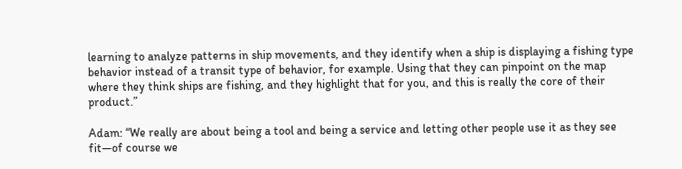learning to analyze patterns in ship movements, and they identify when a ship is displaying a fishing type behavior instead of a transit type of behavior, for example. Using that they can pinpoint on the map where they think ships are fishing, and they highlight that for you, and this is really the core of their product.”

Adam: “We really are about being a tool and being a service and letting other people use it as they see fit—of course we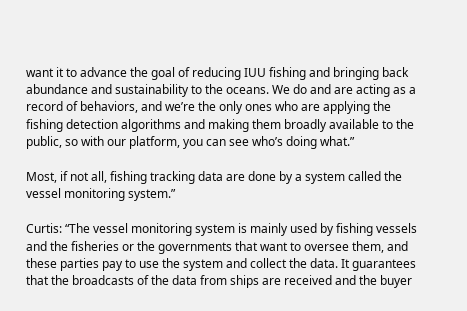want it to advance the goal of reducing IUU fishing and bringing back abundance and sustainability to the oceans. We do and are acting as a record of behaviors, and we’re the only ones who are applying the fishing detection algorithms and making them broadly available to the public, so with our platform, you can see who’s doing what.”

Most, if not all, fishing tracking data are done by a system called the vessel monitoring system.”

Curtis: “The vessel monitoring system is mainly used by fishing vessels and the fisheries or the governments that want to oversee them, and these parties pay to use the system and collect the data. It guarantees that the broadcasts of the data from ships are received and the buyer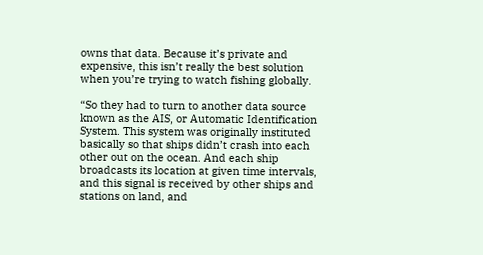owns that data. Because it’s private and expensive, this isn’t really the best solution when you’re trying to watch fishing globally.

“So they had to turn to another data source known as the AIS, or Automatic Identification System. This system was originally instituted basically so that ships didn’t crash into each other out on the ocean. And each ship broadcasts its location at given time intervals, and this signal is received by other ships and stations on land, and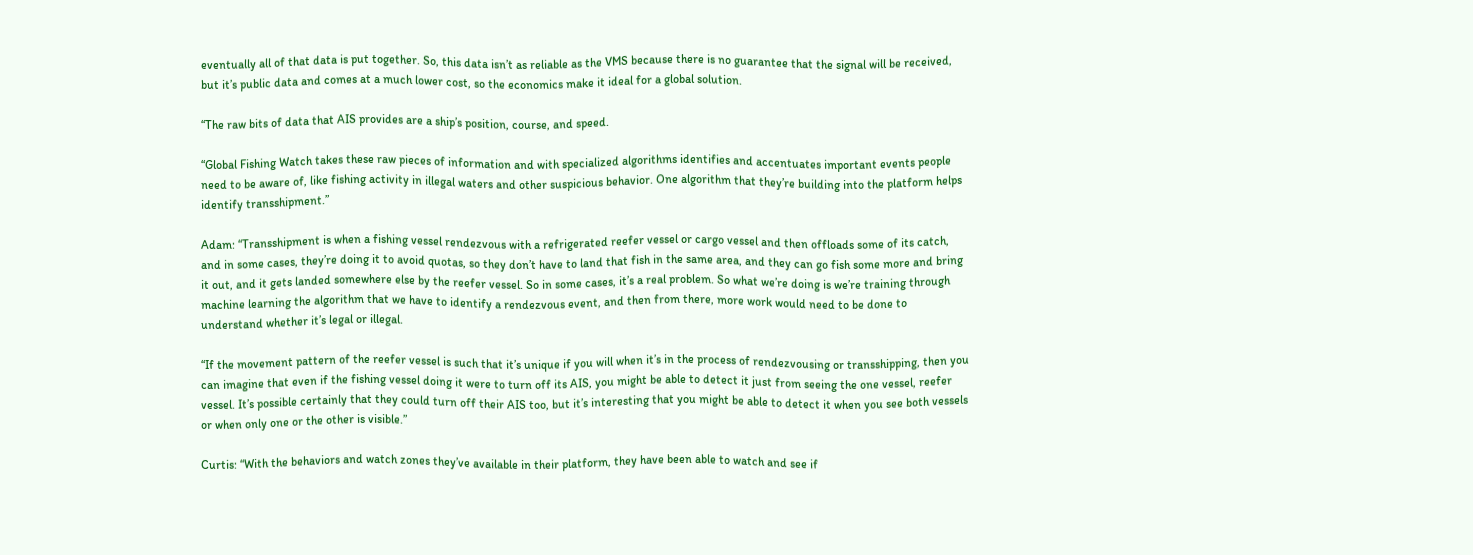eventually all of that data is put together. So, this data isn’t as reliable as the VMS because there is no guarantee that the signal will be received, but it’s public data and comes at a much lower cost, so the economics make it ideal for a global solution.

“The raw bits of data that AIS provides are a ship’s position, course, and speed.

“Global Fishing Watch takes these raw pieces of information and with specialized algorithms identifies and accentuates important events people need to be aware of, like fishing activity in illegal waters and other suspicious behavior. One algorithm that they’re building into the platform helps identify transshipment.”

Adam: “Transshipment is when a fishing vessel rendezvous with a refrigerated reefer vessel or cargo vessel and then offloads some of its catch, and in some cases, they’re doing it to avoid quotas, so they don’t have to land that fish in the same area, and they can go fish some more and bring it out, and it gets landed somewhere else by the reefer vessel. So in some cases, it’s a real problem. So what we’re doing is we’re training through machine learning the algorithm that we have to identify a rendezvous event, and then from there, more work would need to be done to understand whether it’s legal or illegal.

“If the movement pattern of the reefer vessel is such that it’s unique if you will when it’s in the process of rendezvousing or transshipping, then you can imagine that even if the fishing vessel doing it were to turn off its AIS, you might be able to detect it just from seeing the one vessel, reefer vessel. It’s possible certainly that they could turn off their AIS too, but it’s interesting that you might be able to detect it when you see both vessels or when only one or the other is visible.”

Curtis: “With the behaviors and watch zones they’ve available in their platform, they have been able to watch and see if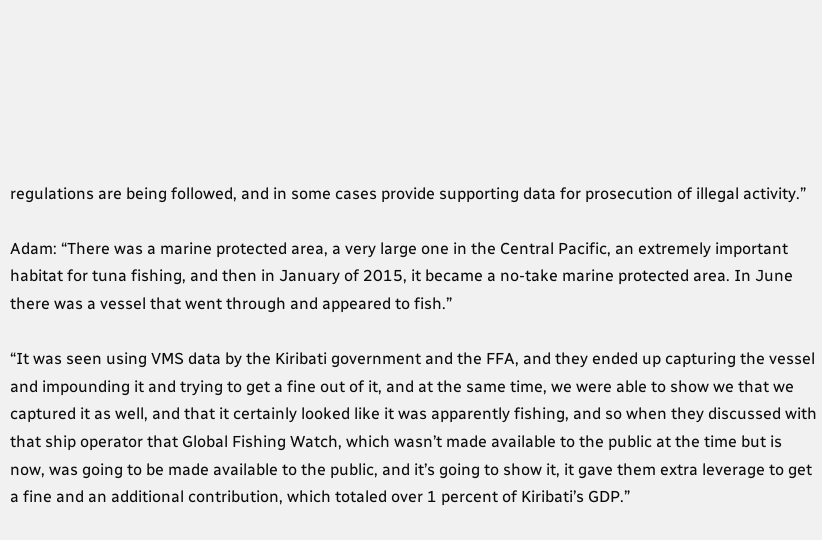regulations are being followed, and in some cases provide supporting data for prosecution of illegal activity.”

Adam: “There was a marine protected area, a very large one in the Central Pacific, an extremely important habitat for tuna fishing, and then in January of 2015, it became a no-take marine protected area. In June there was a vessel that went through and appeared to fish.”

“It was seen using VMS data by the Kiribati government and the FFA, and they ended up capturing the vessel and impounding it and trying to get a fine out of it, and at the same time, we were able to show we that we captured it as well, and that it certainly looked like it was apparently fishing, and so when they discussed with that ship operator that Global Fishing Watch, which wasn’t made available to the public at the time but is now, was going to be made available to the public, and it’s going to show it, it gave them extra leverage to get a fine and an additional contribution, which totaled over 1 percent of Kiribati’s GDP.”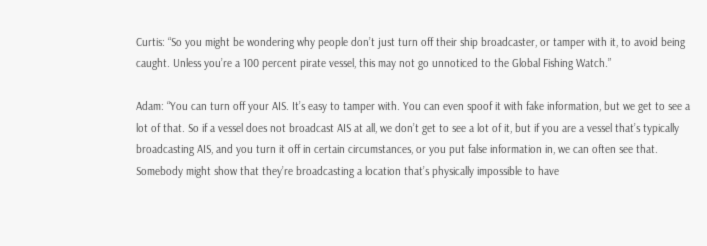Curtis: “So you might be wondering why people don’t just turn off their ship broadcaster, or tamper with it, to avoid being caught. Unless you’re a 100 percent pirate vessel, this may not go unnoticed to the Global Fishing Watch.”

Adam: “You can turn off your AIS. It’s easy to tamper with. You can even spoof it with fake information, but we get to see a lot of that. So if a vessel does not broadcast AIS at all, we don’t get to see a lot of it, but if you are a vessel that’s typically broadcasting AIS, and you turn it off in certain circumstances, or you put false information in, we can often see that. Somebody might show that they’re broadcasting a location that’s physically impossible to have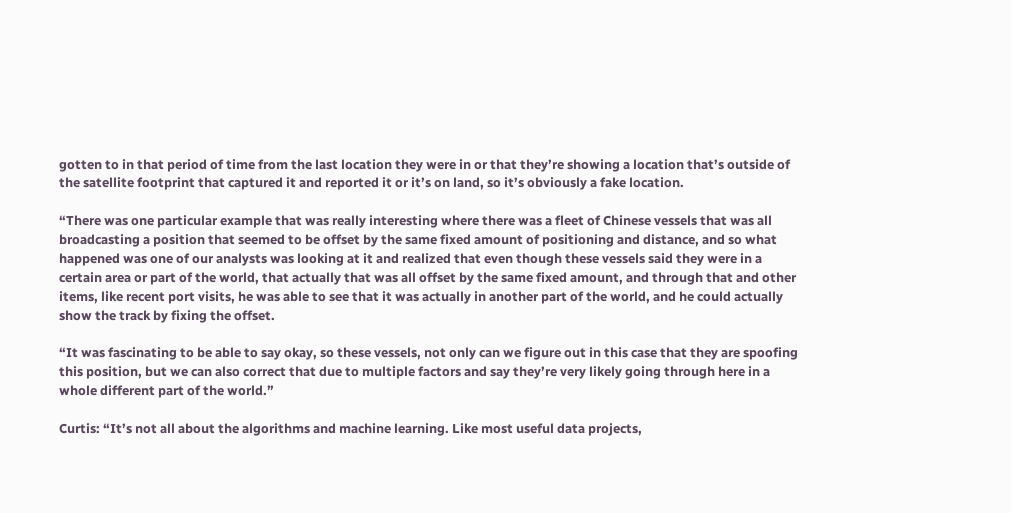gotten to in that period of time from the last location they were in or that they’re showing a location that’s outside of the satellite footprint that captured it and reported it or it’s on land, so it’s obviously a fake location.

“There was one particular example that was really interesting where there was a fleet of Chinese vessels that was all broadcasting a position that seemed to be offset by the same fixed amount of positioning and distance, and so what happened was one of our analysts was looking at it and realized that even though these vessels said they were in a certain area or part of the world, that actually that was all offset by the same fixed amount, and through that and other items, like recent port visits, he was able to see that it was actually in another part of the world, and he could actually show the track by fixing the offset.

“It was fascinating to be able to say okay, so these vessels, not only can we figure out in this case that they are spoofing this position, but we can also correct that due to multiple factors and say they’re very likely going through here in a whole different part of the world.”

Curtis: “It’s not all about the algorithms and machine learning. Like most useful data projects,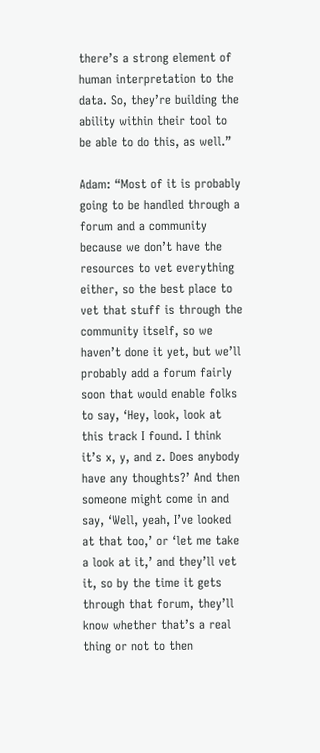there’s a strong element of human interpretation to the data. So, they’re building the ability within their tool to be able to do this, as well.”

Adam: “Most of it is probably going to be handled through a forum and a community because we don’t have the resources to vet everything either, so the best place to vet that stuff is through the community itself, so we haven’t done it yet, but we’ll probably add a forum fairly soon that would enable folks to say, ‘Hey, look, look at this track I found. I think it’s x, y, and z. Does anybody have any thoughts?’ And then someone might come in and say, ‘Well, yeah, I’ve looked at that too,’ or ‘let me take a look at it,’ and they’ll vet it, so by the time it gets through that forum, they’ll know whether that’s a real thing or not to then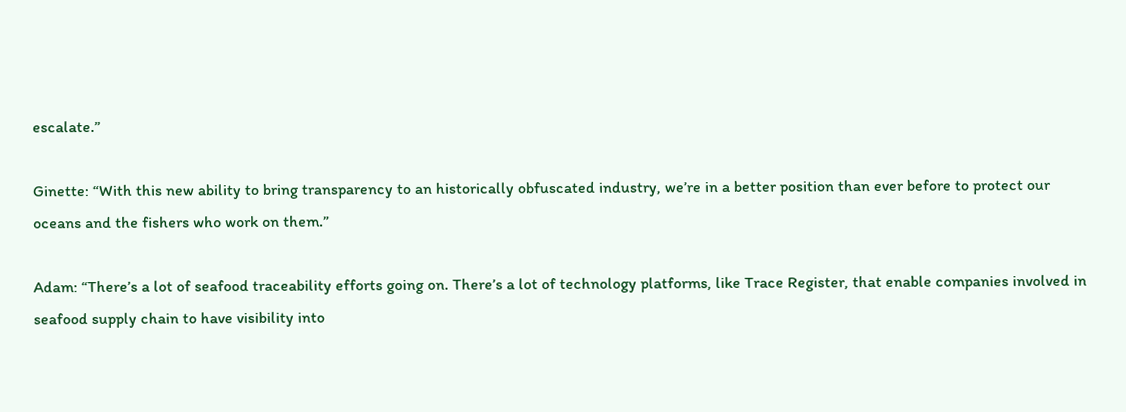escalate.”

Ginette: “With this new ability to bring transparency to an historically obfuscated industry, we’re in a better position than ever before to protect our oceans and the fishers who work on them.”

Adam: “There’s a lot of seafood traceability efforts going on. There’s a lot of technology platforms, like Trace Register, that enable companies involved in seafood supply chain to have visibility into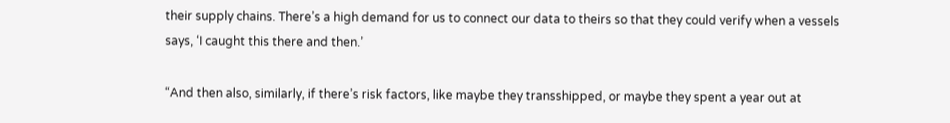their supply chains. There’s a high demand for us to connect our data to theirs so that they could verify when a vessels says, ‘I caught this there and then.’

“And then also, similarly, if there’s risk factors, like maybe they transshipped, or maybe they spent a year out at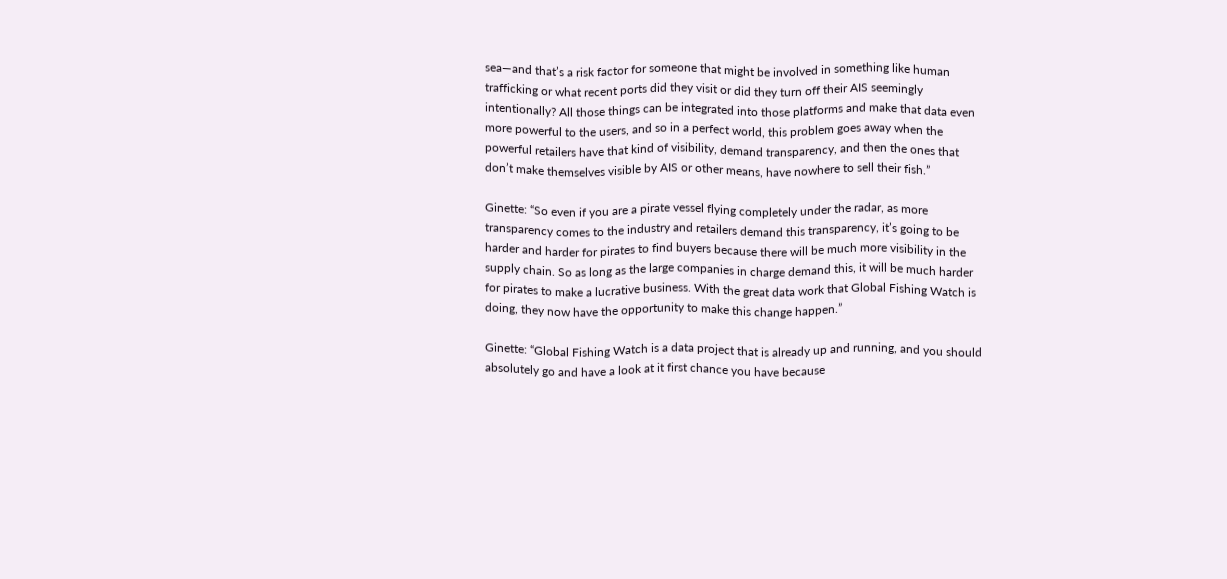sea—and that’s a risk factor for someone that might be involved in something like human trafficking or what recent ports did they visit or did they turn off their AIS seemingly intentionally? All those things can be integrated into those platforms and make that data even more powerful to the users, and so in a perfect world, this problem goes away when the powerful retailers have that kind of visibility, demand transparency, and then the ones that don’t make themselves visible by AIS or other means, have nowhere to sell their fish.”

Ginette: “So even if you are a pirate vessel flying completely under the radar, as more transparency comes to the industry and retailers demand this transparency, it’s going to be harder and harder for pirates to find buyers because there will be much more visibility in the supply chain. So as long as the large companies in charge demand this, it will be much harder for pirates to make a lucrative business. With the great data work that Global Fishing Watch is doing, they now have the opportunity to make this change happen.”

Ginette: “Global Fishing Watch is a data project that is already up and running, and you should absolutely go and have a look at it first chance you have because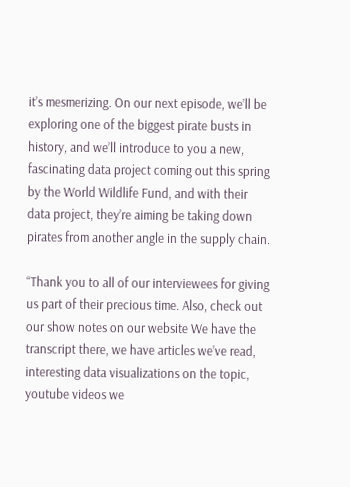it’s mesmerizing. On our next episode, we’ll be exploring one of the biggest pirate busts in history, and we’ll introduce to you a new, fascinating data project coming out this spring by the World Wildlife Fund, and with their data project, they’re aiming be taking down pirates from another angle in the supply chain.

“Thank you to all of our interviewees for giving us part of their precious time. Also, check out our show notes on our website We have the transcript there, we have articles we’ve read, interesting data visualizations on the topic, youtube videos we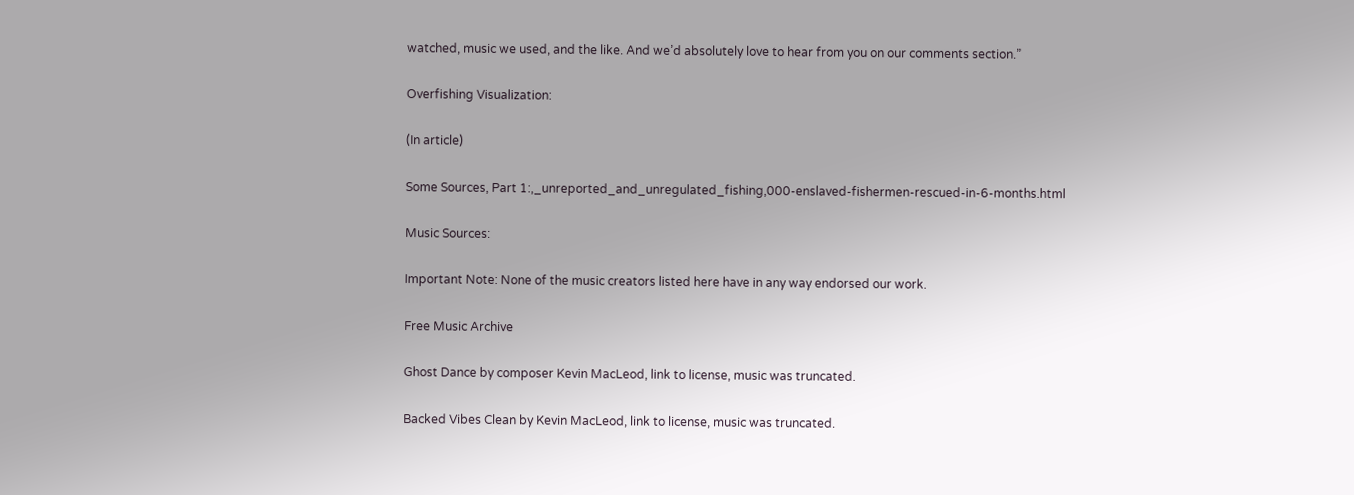watched, music we used, and the like. And we’d absolutely love to hear from you on our comments section.”

Overfishing Visualization:

(In article)

Some Sources, Part 1:,_unreported_and_unregulated_fishing,000-enslaved-fishermen-rescued-in-6-months.html

Music Sources:

Important Note: None of the music creators listed here have in any way endorsed our work.

Free Music Archive

Ghost Dance by composer Kevin MacLeod, link to license, music was truncated.

Backed Vibes Clean by Kevin MacLeod, link to license, music was truncated.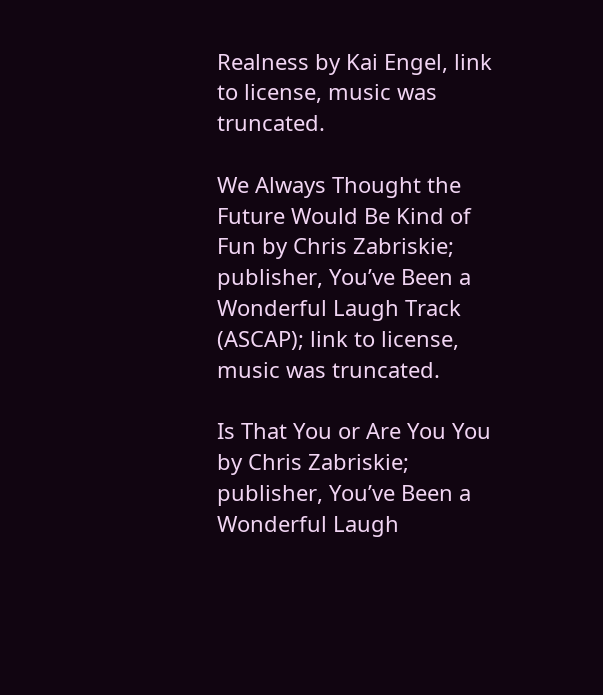Realness by Kai Engel, link to license, music was truncated.

We Always Thought the Future Would Be Kind of Fun by Chris Zabriskie; publisher, You’ve Been a Wonderful Laugh Track (ASCAP); link to license, music was truncated.

Is That You or Are You You by Chris Zabriskie; publisher, You’ve Been a Wonderful Laugh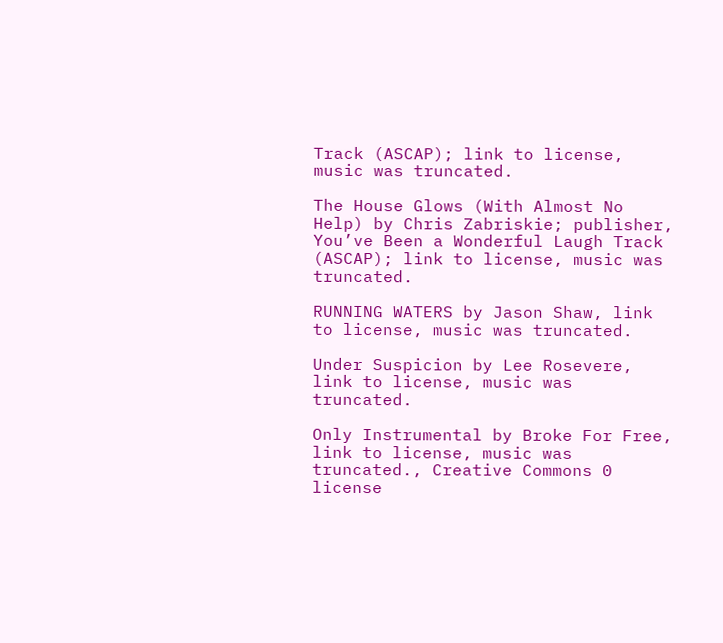Track (ASCAP); link to license, music was truncated.

The House Glows (With Almost No Help) by Chris Zabriskie; publisher, You’ve Been a Wonderful Laugh Track (ASCAP); link to license, music was truncated.

RUNNING WATERS by Jason Shaw, link to license, music was truncated.

Under Suspicion by Lee Rosevere, link to license, music was truncated.

Only Instrumental by Broke For Free, link to license, music was truncated., Creative Commons 0 license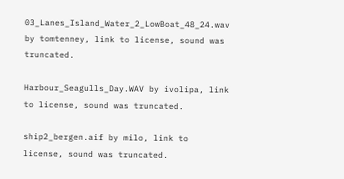03_Lanes_Island_Water_2_LowBoat_48_24.wav by tomtenney, link to license, sound was truncated.

Harbour_Seagulls_Day.WAV by ivolipa, link to license, sound was truncated.

ship2_bergen.aif by milo, link to license, sound was truncated.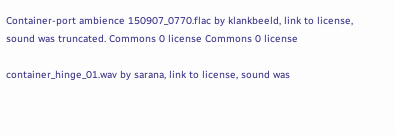Container-port ambience 150907_0770.flac by klankbeeld, link to license, sound was truncated. Commons 0 license Commons 0 license

container_hinge_01.wav by sarana, link to license, sound was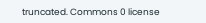truncated. Commons 0 license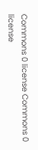Commons 0 license Commons 0 license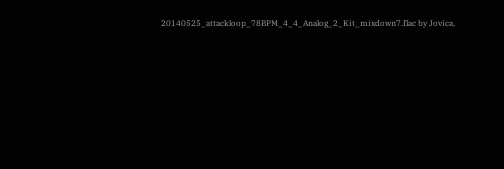20140525_attackloop_78BPM_4_4_Analog_2_Kit_mixdown7.flac by Jovica,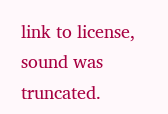link to license, sound was truncated.